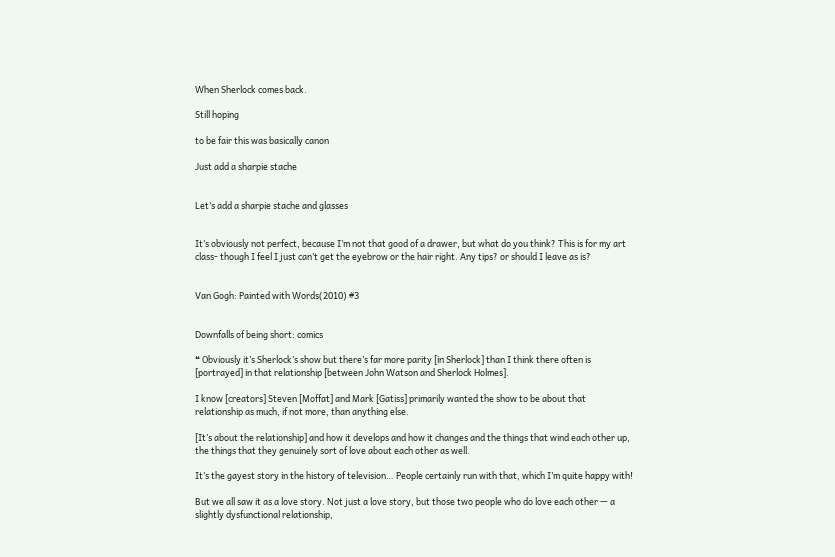When Sherlock comes back.

Still hoping

to be fair this was basically canon

Just add a sharpie stache


Let’s add a sharpie stache and glasses


It’s obviously not perfect, because I’m not that good of a drawer, but what do you think? This is for my art class- though I feel I just can’t get the eyebrow or the hair right. Any tips? or should I leave as is?


Van Gogh: Painted with Words(2010) #3


Downfalls of being short: comics

❝ Obviously it’s Sherlock’s show but there’s far more parity [in Sherlock] than I think there often is [portrayed] in that relationship [between John Watson and Sherlock Holmes].

I know [creators] Steven [Moffat] and Mark [Gatiss] primarily wanted the show to be about that relationship as much, if not more, than anything else.

[It’s about the relationship] and how it develops and how it changes and the things that wind each other up, the things that they genuinely sort of love about each other as well.

It’s the gayest story in the history of television… People certainly run with that, which I’m quite happy with!

But we all saw it as a love story. Not just a love story, but those two people who do love each other — a slightly dysfunctional relationship,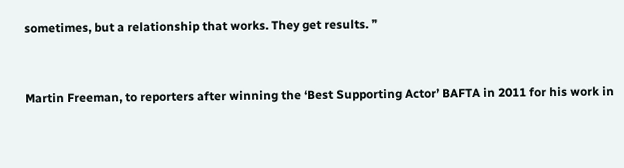sometimes, but a relationship that works. They get results. ❞


Martin Freeman, to reporters after winning the ‘Best Supporting Actor’ BAFTA in 2011 for his work in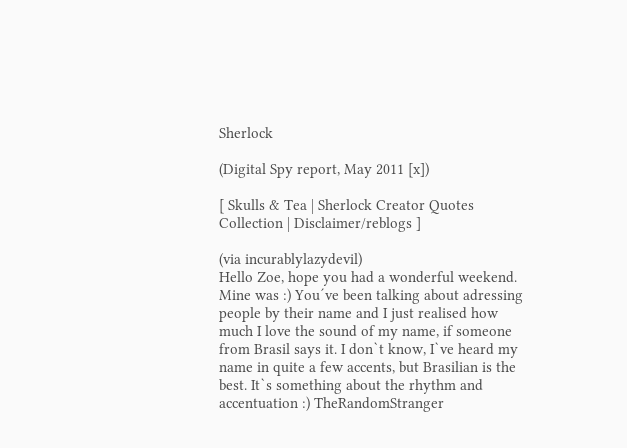Sherlock

(Digital Spy report, May 2011 [x])

[ Skulls & Tea | Sherlock Creator Quotes Collection | Disclaimer/reblogs ]

(via incurablylazydevil)
Hello Zoe, hope you had a wonderful weekend. Mine was :) You´ve been talking about adressing people by their name and I just realised how much I love the sound of my name, if someone from Brasil says it. I don`t know, I`ve heard my name in quite a few accents, but Brasilian is the best. It`s something about the rhythm and accentuation :) TheRandomStranger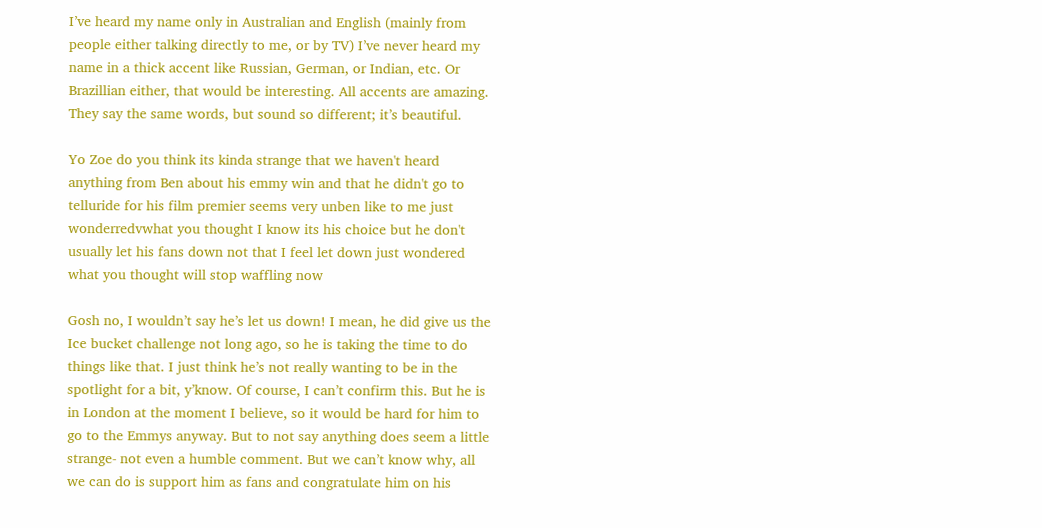I’ve heard my name only in Australian and English (mainly from people either talking directly to me, or by TV) I’ve never heard my name in a thick accent like Russian, German, or Indian, etc. Or Brazillian either, that would be interesting. All accents are amazing. They say the same words, but sound so different; it’s beautiful.

Yo Zoe do you think its kinda strange that we haven't heard anything from Ben about his emmy win and that he didn't go to telluride for his film premier seems very unben like to me just wonderredvwhat you thought I know its his choice but he don't usually let his fans down not that I feel let down just wondered what you thought will stop waffling now

Gosh no, I wouldn’t say he’s let us down! I mean, he did give us the Ice bucket challenge not long ago, so he is taking the time to do things like that. I just think he’s not really wanting to be in the spotlight for a bit, y’know. Of course, I can’t confirm this. But he is in London at the moment I believe, so it would be hard for him to go to the Emmys anyway. But to not say anything does seem a little strange- not even a humble comment. But we can’t know why, all we can do is support him as fans and congratulate him on his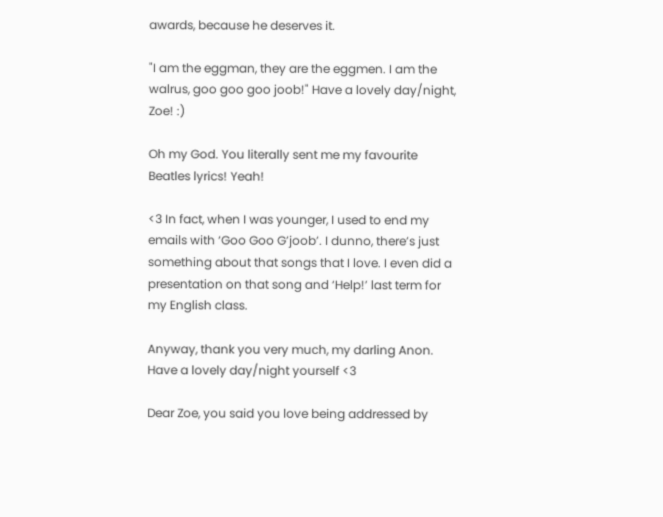awards, because he deserves it.

"I am the eggman, they are the eggmen. I am the walrus, goo goo goo joob!" Have a lovely day/night, Zoe! :)

Oh my God. You literally sent me my favourite Beatles lyrics! Yeah!

<3 In fact, when I was younger, I used to end my emails with ‘Goo Goo G’joob’. I dunno, there’s just something about that songs that I love. I even did a presentation on that song and ‘Help!’ last term for my English class.

Anyway, thank you very much, my darling Anon. Have a lovely day/night yourself <3

Dear Zoe, you said you love being addressed by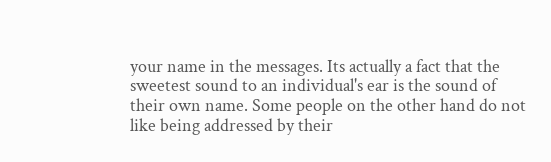your name in the messages. Its actually a fact that the sweetest sound to an individual's ear is the sound of their own name. Some people on the other hand do not like being addressed by their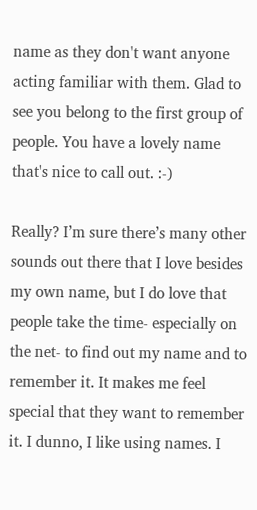name as they don't want anyone acting familiar with them. Glad to see you belong to the first group of people. You have a lovely name that's nice to call out. :-)

Really? I’m sure there’s many other sounds out there that I love besides my own name, but I do love that people take the time- especially on the net- to find out my name and to remember it. It makes me feel special that they want to remember it. I dunno, I like using names. I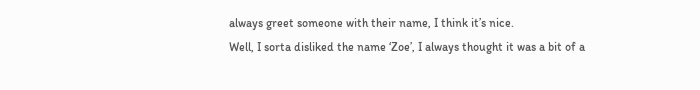always greet someone with their name, I think it’s nice.
Well, I sorta disliked the name ‘Zoe’, I always thought it was a bit of a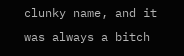clunky name, and it was always a bitch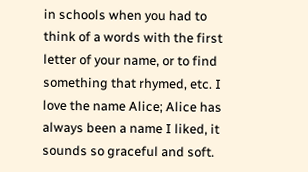in schools when you had to think of a words with the first letter of your name, or to find something that rhymed, etc. I love the name Alice; Alice has always been a name I liked, it sounds so graceful and soft.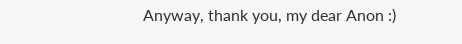Anyway, thank you, my dear Anon :)